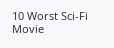10 Worst Sci-Fi Movie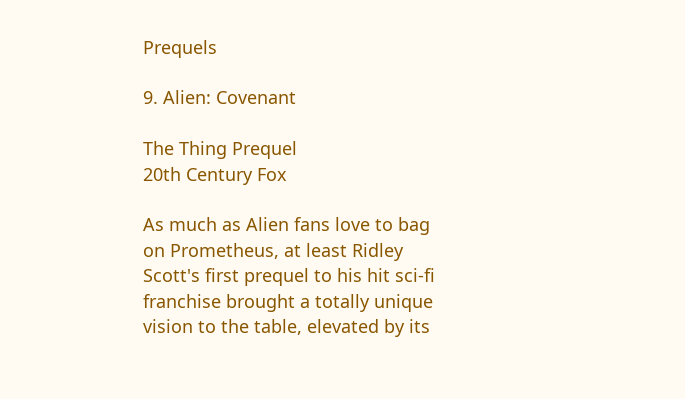Prequels

9. Alien: Covenant

The Thing Prequel
20th Century Fox

As much as Alien fans love to bag on Prometheus, at least Ridley Scott's first prequel to his hit sci-fi franchise brought a totally unique vision to the table, elevated by its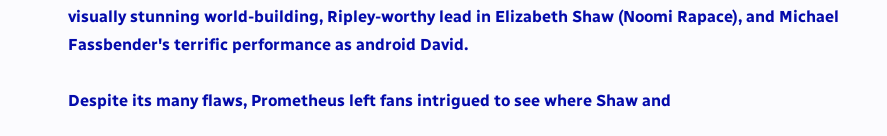visually stunning world-building, Ripley-worthy lead in Elizabeth Shaw (Noomi Rapace), and Michael Fassbender's terrific performance as android David.

Despite its many flaws, Prometheus left fans intrigued to see where Shaw and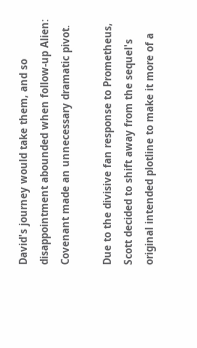David's journey would take them, and so disappointment abounded when follow-up Alien: Covenant made an unnecessary dramatic pivot.

Due to the divisive fan response to Prometheus, Scott decided to shift away from the sequel's original intended plotline to make it more of a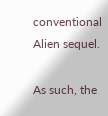conventional Alien sequel.

As such, the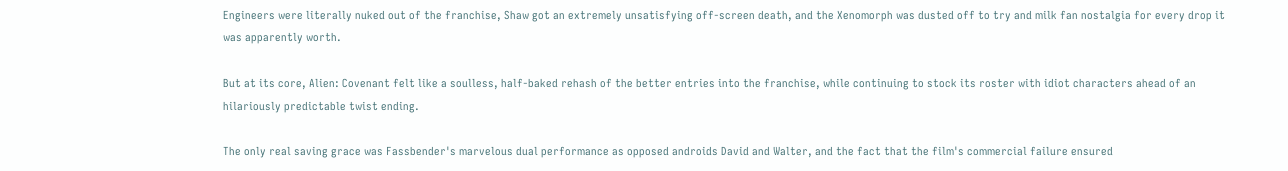Engineers were literally nuked out of the franchise, Shaw got an extremely unsatisfying off-screen death, and the Xenomorph was dusted off to try and milk fan nostalgia for every drop it was apparently worth.

But at its core, Alien: Covenant felt like a soulless, half-baked rehash of the better entries into the franchise, while continuing to stock its roster with idiot characters ahead of an hilariously predictable twist ending.

The only real saving grace was Fassbender's marvelous dual performance as opposed androids David and Walter, and the fact that the film's commercial failure ensured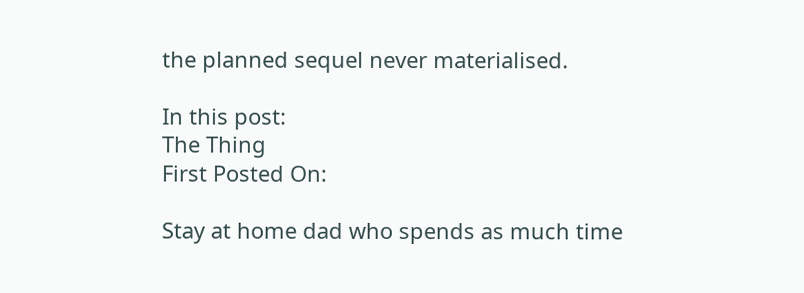the planned sequel never materialised.

In this post:
The Thing
First Posted On:

Stay at home dad who spends as much time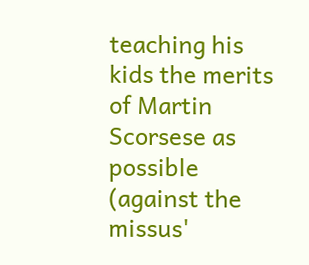teaching his kids the merits of Martin Scorsese as possible (against the missus'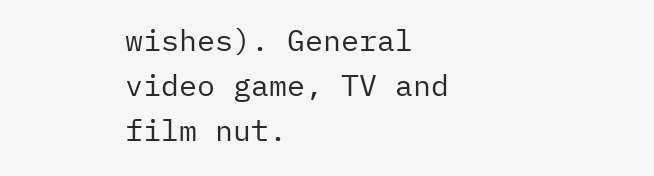wishes). General video game, TV and film nut.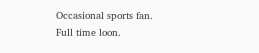Occasional sports fan. Full time loon.